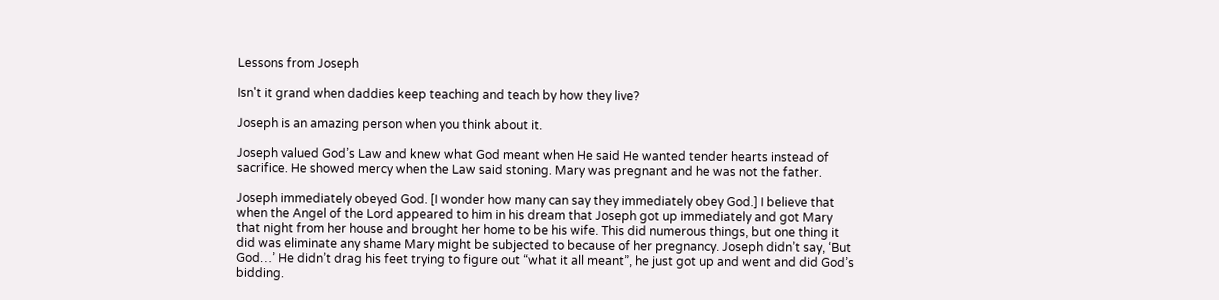Lessons from Joseph

Isn't it grand when daddies keep teaching and teach by how they live?

Joseph is an amazing person when you think about it.

Joseph valued God’s Law and knew what God meant when He said He wanted tender hearts instead of sacrifice. He showed mercy when the Law said stoning. Mary was pregnant and he was not the father.

Joseph immediately obeyed God. [I wonder how many can say they immediately obey God.] I believe that when the Angel of the Lord appeared to him in his dream that Joseph got up immediately and got Mary that night from her house and brought her home to be his wife. This did numerous things, but one thing it did was eliminate any shame Mary might be subjected to because of her pregnancy. Joseph didn’t say, ‘But God…’ He didn’t drag his feet trying to figure out “what it all meant”, he just got up and went and did God’s bidding.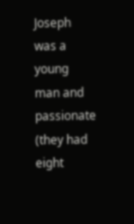Joseph was a young man and passionate (they had eight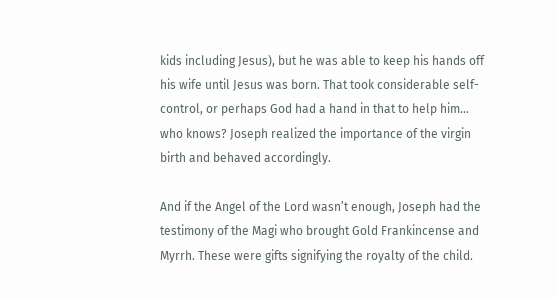kids including Jesus), but he was able to keep his hands off his wife until Jesus was born. That took considerable self-control, or perhaps God had a hand in that to help him… who knows? Joseph realized the importance of the virgin birth and behaved accordingly.

And if the Angel of the Lord wasn’t enough, Joseph had the testimony of the Magi who brought Gold Frankincense and Myrrh. These were gifts signifying the royalty of the child.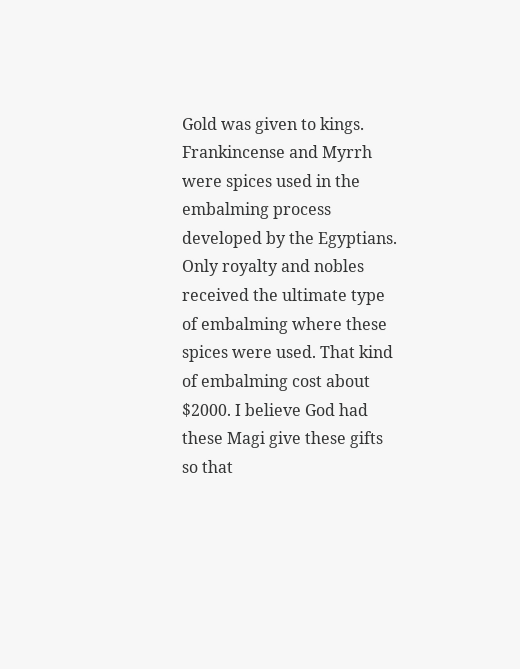Gold was given to kings. Frankincense and Myrrh were spices used in the embalming process developed by the Egyptians. Only royalty and nobles received the ultimate type of embalming where these spices were used. That kind of embalming cost about $2000. I believe God had these Magi give these gifts so that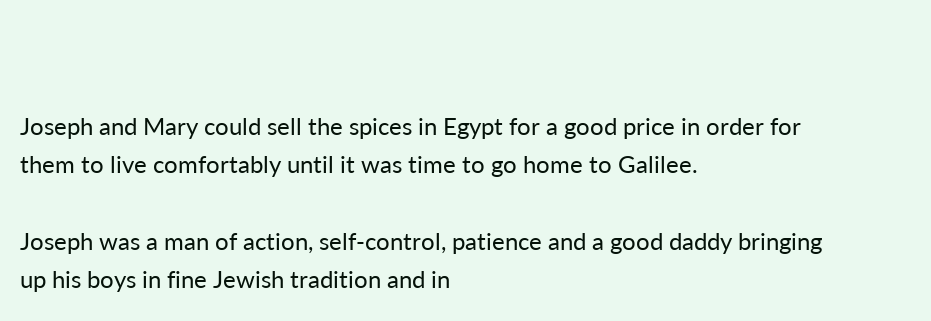Joseph and Mary could sell the spices in Egypt for a good price in order for them to live comfortably until it was time to go home to Galilee.

Joseph was a man of action, self-control, patience and a good daddy bringing up his boys in fine Jewish tradition and in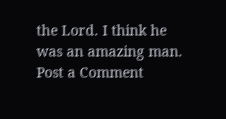the Lord. I think he was an amazing man.
Post a Comment